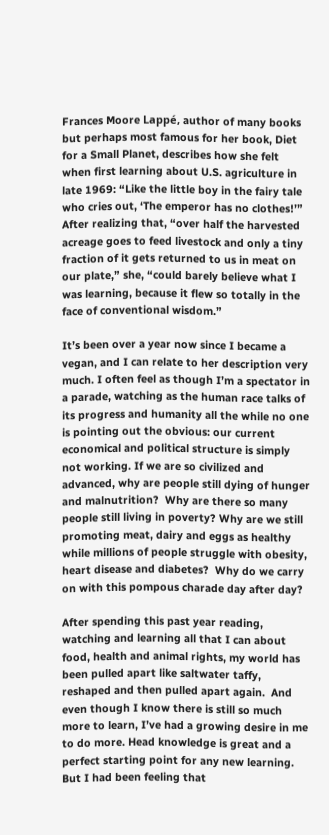Frances Moore Lappé, author of many books but perhaps most famous for her book, Diet for a Small Planet, describes how she felt when first learning about U.S. agriculture in late 1969: “Like the little boy in the fairy tale who cries out, ‘The emperor has no clothes!’” After realizing that, “over half the harvested acreage goes to feed livestock and only a tiny fraction of it gets returned to us in meat on our plate,” she, “could barely believe what I was learning, because it flew so totally in the face of conventional wisdom.”

It’s been over a year now since I became a vegan, and I can relate to her description very much. I often feel as though I’m a spectator in a parade, watching as the human race talks of its progress and humanity all the while no one is pointing out the obvious: our current economical and political structure is simply not working. If we are so civilized and advanced, why are people still dying of hunger and malnutrition?  Why are there so many people still living in poverty? Why are we still promoting meat, dairy and eggs as healthy while millions of people struggle with obesity, heart disease and diabetes?  Why do we carry on with this pompous charade day after day?

After spending this past year reading, watching and learning all that I can about food, health and animal rights, my world has been pulled apart like saltwater taffy, reshaped and then pulled apart again.  And even though I know there is still so much more to learn, I’ve had a growing desire in me to do more. Head knowledge is great and a perfect starting point for any new learning. But I had been feeling that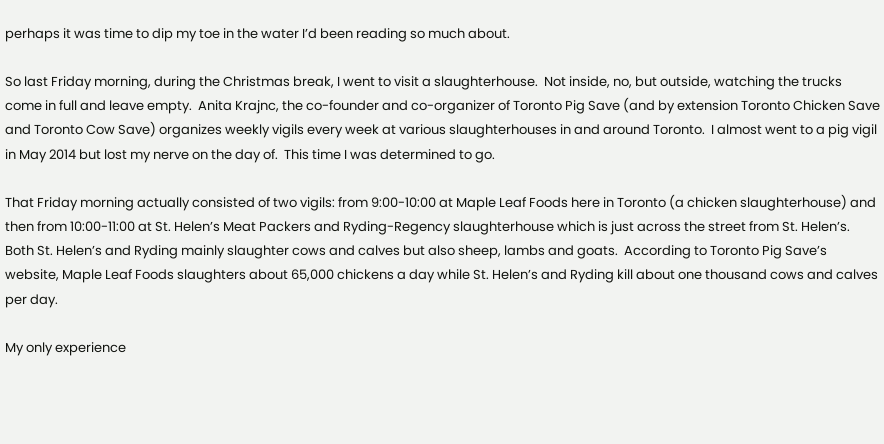perhaps it was time to dip my toe in the water I’d been reading so much about.

So last Friday morning, during the Christmas break, I went to visit a slaughterhouse.  Not inside, no, but outside, watching the trucks come in full and leave empty.  Anita Krajnc, the co-founder and co-organizer of Toronto Pig Save (and by extension Toronto Chicken Save and Toronto Cow Save) organizes weekly vigils every week at various slaughterhouses in and around Toronto.  I almost went to a pig vigil in May 2014 but lost my nerve on the day of.  This time I was determined to go.

That Friday morning actually consisted of two vigils: from 9:00-10:00 at Maple Leaf Foods here in Toronto (a chicken slaughterhouse) and then from 10:00-11:00 at St. Helen’s Meat Packers and Ryding-Regency slaughterhouse which is just across the street from St. Helen’s.  Both St. Helen’s and Ryding mainly slaughter cows and calves but also sheep, lambs and goats.  According to Toronto Pig Save’s website, Maple Leaf Foods slaughters about 65,000 chickens a day while St. Helen’s and Ryding kill about one thousand cows and calves per day.

My only experience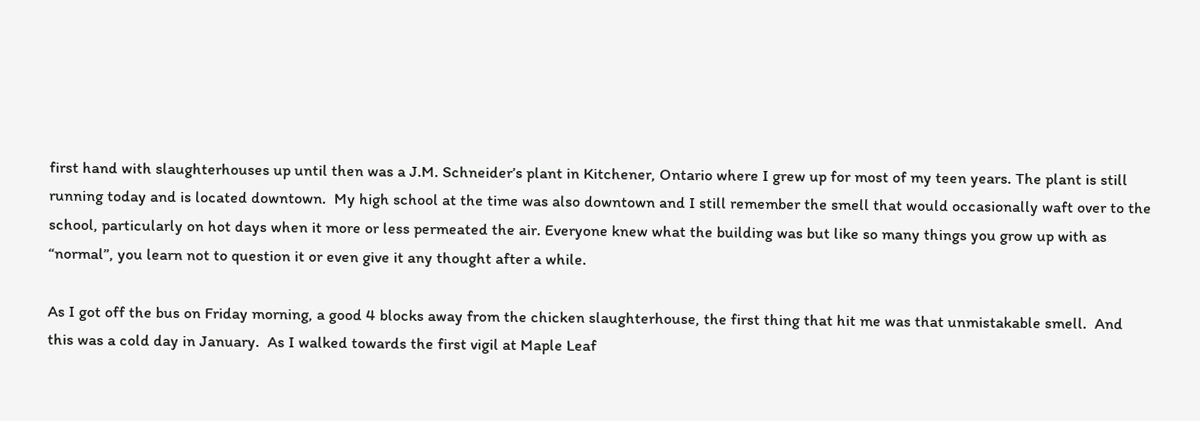first hand with slaughterhouses up until then was a J.M. Schneider’s plant in Kitchener, Ontario where I grew up for most of my teen years. The plant is still running today and is located downtown.  My high school at the time was also downtown and I still remember the smell that would occasionally waft over to the school, particularly on hot days when it more or less permeated the air. Everyone knew what the building was but like so many things you grow up with as “normal”, you learn not to question it or even give it any thought after a while.

As I got off the bus on Friday morning, a good 4 blocks away from the chicken slaughterhouse, the first thing that hit me was that unmistakable smell.  And this was a cold day in January.  As I walked towards the first vigil at Maple Leaf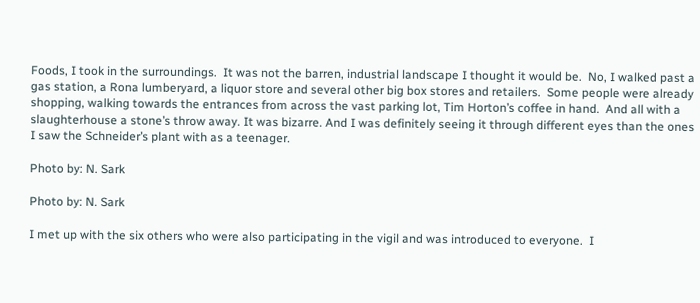Foods, I took in the surroundings.  It was not the barren, industrial landscape I thought it would be.  No, I walked past a gas station, a Rona lumberyard, a liquor store and several other big box stores and retailers.  Some people were already shopping, walking towards the entrances from across the vast parking lot, Tim Horton’s coffee in hand.  And all with a slaughterhouse a stone’s throw away. It was bizarre. And I was definitely seeing it through different eyes than the ones I saw the Schneider’s plant with as a teenager.

Photo by: N. Sark

Photo by: N. Sark

I met up with the six others who were also participating in the vigil and was introduced to everyone.  I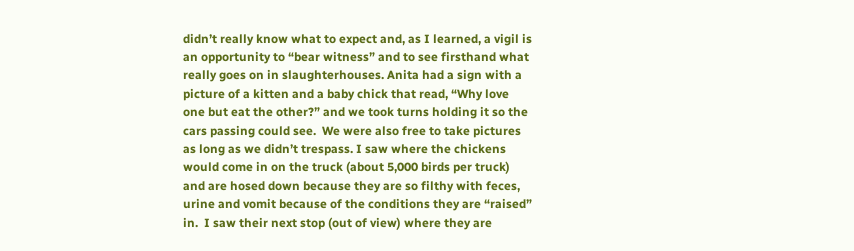didn’t really know what to expect and, as I learned, a vigil is an opportunity to “bear witness” and to see firsthand what really goes on in slaughterhouses. Anita had a sign with a picture of a kitten and a baby chick that read, “Why love one but eat the other?” and we took turns holding it so the cars passing could see.  We were also free to take pictures as long as we didn’t trespass. I saw where the chickens would come in on the truck (about 5,000 birds per truck) and are hosed down because they are so filthy with feces, urine and vomit because of the conditions they are “raised” in.  I saw their next stop (out of view) where they are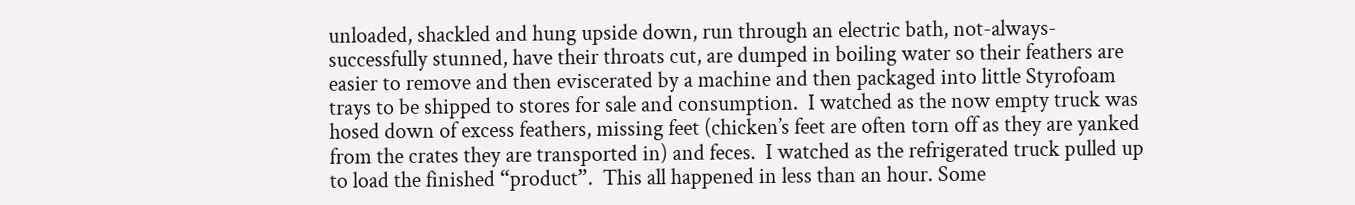unloaded, shackled and hung upside down, run through an electric bath, not-always-successfully stunned, have their throats cut, are dumped in boiling water so their feathers are easier to remove and then eviscerated by a machine and then packaged into little Styrofoam trays to be shipped to stores for sale and consumption.  I watched as the now empty truck was hosed down of excess feathers, missing feet (chicken’s feet are often torn off as they are yanked from the crates they are transported in) and feces.  I watched as the refrigerated truck pulled up to load the finished “product”.  This all happened in less than an hour. Some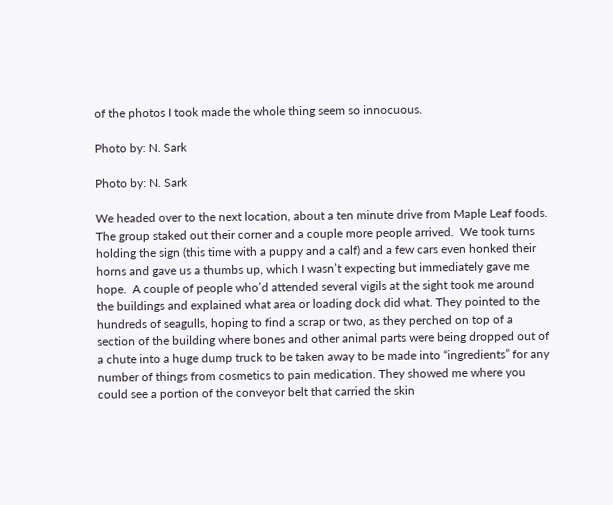of the photos I took made the whole thing seem so innocuous.

Photo by: N. Sark

Photo by: N. Sark

We headed over to the next location, about a ten minute drive from Maple Leaf foods.  The group staked out their corner and a couple more people arrived.  We took turns holding the sign (this time with a puppy and a calf) and a few cars even honked their horns and gave us a thumbs up, which I wasn’t expecting but immediately gave me hope.  A couple of people who’d attended several vigils at the sight took me around the buildings and explained what area or loading dock did what. They pointed to the hundreds of seagulls, hoping to find a scrap or two, as they perched on top of a section of the building where bones and other animal parts were being dropped out of a chute into a huge dump truck to be taken away to be made into “ingredients” for any number of things from cosmetics to pain medication. They showed me where you could see a portion of the conveyor belt that carried the skin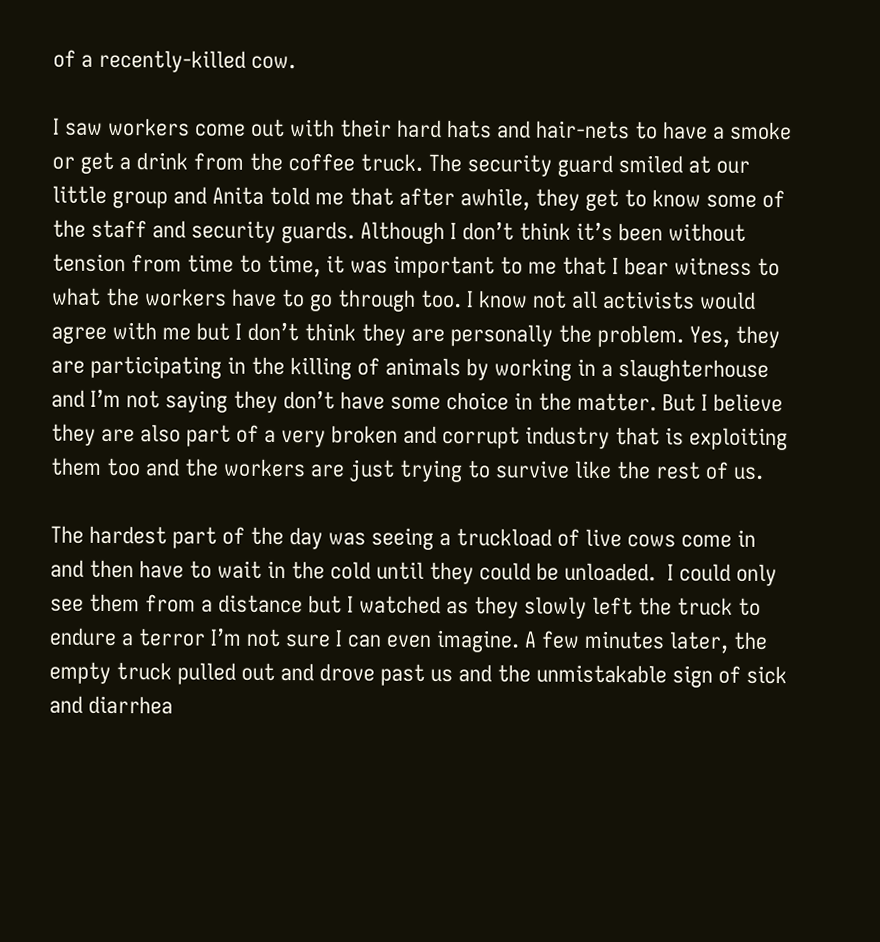of a recently-killed cow.

I saw workers come out with their hard hats and hair-nets to have a smoke or get a drink from the coffee truck. The security guard smiled at our little group and Anita told me that after awhile, they get to know some of the staff and security guards. Although I don’t think it’s been without tension from time to time, it was important to me that I bear witness to what the workers have to go through too. I know not all activists would agree with me but I don’t think they are personally the problem. Yes, they are participating in the killing of animals by working in a slaughterhouse and I’m not saying they don’t have some choice in the matter. But I believe they are also part of a very broken and corrupt industry that is exploiting them too and the workers are just trying to survive like the rest of us.

The hardest part of the day was seeing a truckload of live cows come in and then have to wait in the cold until they could be unloaded.  I could only see them from a distance but I watched as they slowly left the truck to endure a terror I’m not sure I can even imagine. A few minutes later, the empty truck pulled out and drove past us and the unmistakable sign of sick and diarrhea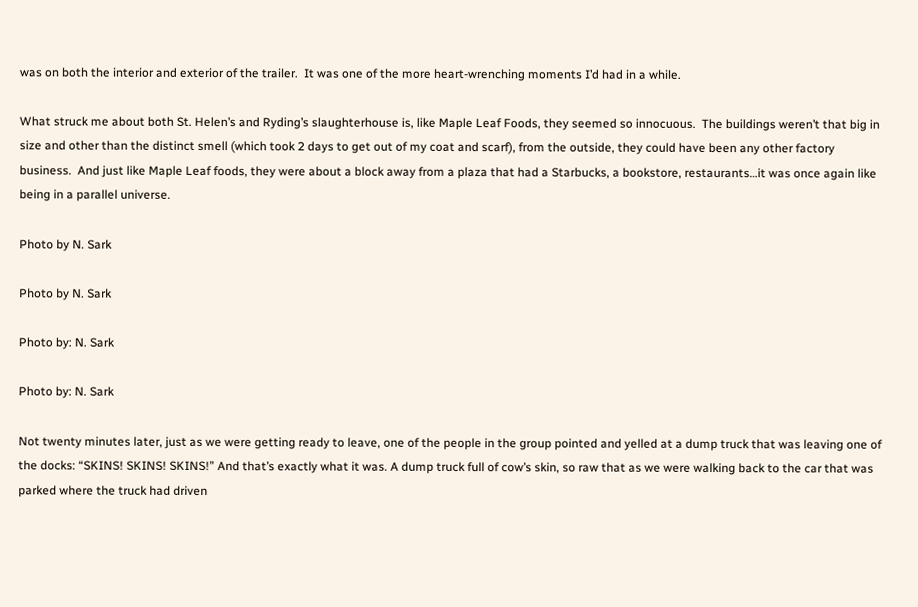was on both the interior and exterior of the trailer.  It was one of the more heart-wrenching moments I’d had in a while.

What struck me about both St. Helen’s and Ryding’s slaughterhouse is, like Maple Leaf Foods, they seemed so innocuous.  The buildings weren’t that big in size and other than the distinct smell (which took 2 days to get out of my coat and scarf), from the outside, they could have been any other factory business.  And just like Maple Leaf foods, they were about a block away from a plaza that had a Starbucks, a bookstore, restaurants…it was once again like being in a parallel universe.

Photo by N. Sark

Photo by N. Sark

Photo by: N. Sark

Photo by: N. Sark

Not twenty minutes later, just as we were getting ready to leave, one of the people in the group pointed and yelled at a dump truck that was leaving one of the docks: “SKINS! SKINS! SKINS!” And that’s exactly what it was. A dump truck full of cow’s skin, so raw that as we were walking back to the car that was parked where the truck had driven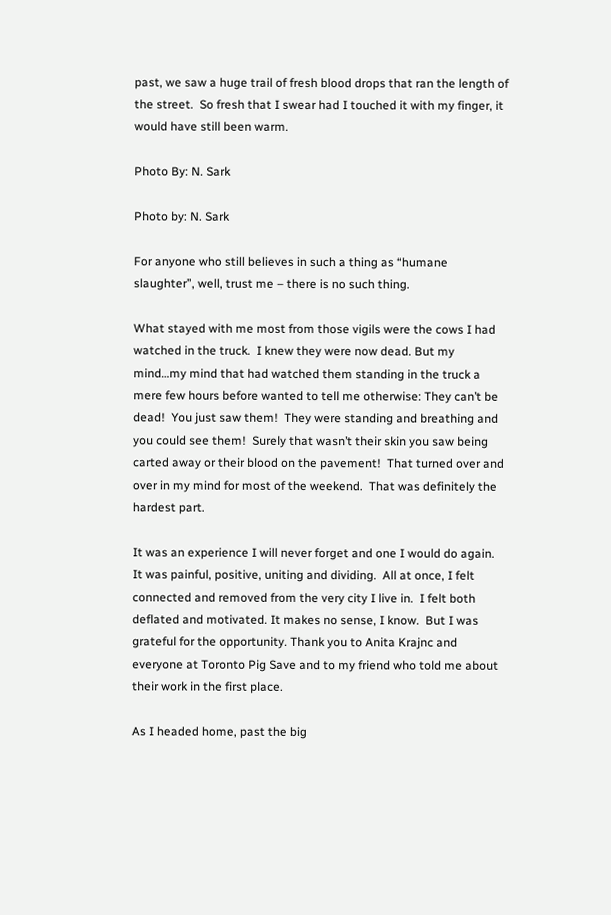past, we saw a huge trail of fresh blood drops that ran the length of the street.  So fresh that I swear had I touched it with my finger, it would have still been warm.

Photo By: N. Sark

Photo by: N. Sark

For anyone who still believes in such a thing as “humane slaughter”, well, trust me – there is no such thing.

What stayed with me most from those vigils were the cows I had watched in the truck.  I knew they were now dead. But my mind…my mind that had watched them standing in the truck a mere few hours before wanted to tell me otherwise: They can’t be dead!  You just saw them!  They were standing and breathing and you could see them!  Surely that wasn’t their skin you saw being carted away or their blood on the pavement!  That turned over and over in my mind for most of the weekend.  That was definitely the hardest part.

It was an experience I will never forget and one I would do again.  It was painful, positive, uniting and dividing.  All at once, I felt connected and removed from the very city I live in.  I felt both deflated and motivated. It makes no sense, I know.  But I was grateful for the opportunity. Thank you to Anita Krajnc and everyone at Toronto Pig Save and to my friend who told me about their work in the first place.

As I headed home, past the big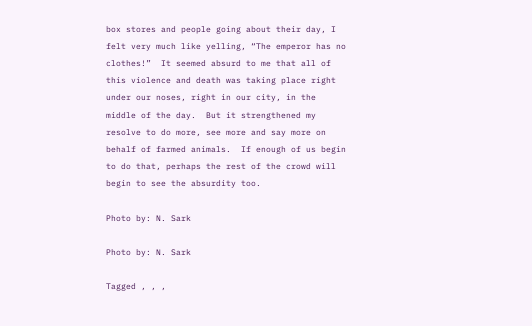box stores and people going about their day, I felt very much like yelling, “The emperor has no clothes!”  It seemed absurd to me that all of this violence and death was taking place right under our noses, right in our city, in the middle of the day.  But it strengthened my resolve to do more, see more and say more on behalf of farmed animals.  If enough of us begin to do that, perhaps the rest of the crowd will begin to see the absurdity too.

Photo by: N. Sark

Photo by: N. Sark

Tagged , , ,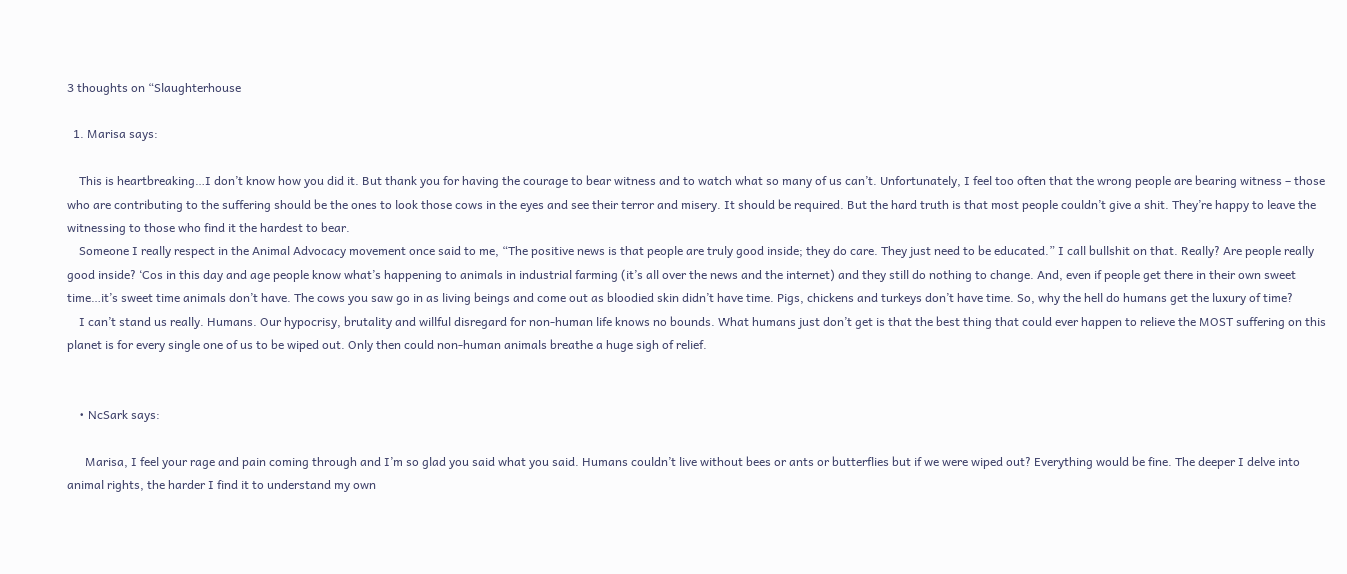3 thoughts on “Slaughterhouse

  1. Marisa says:

    This is heartbreaking…I don’t know how you did it. But thank you for having the courage to bear witness and to watch what so many of us can’t. Unfortunately, I feel too often that the wrong people are bearing witness – those who are contributing to the suffering should be the ones to look those cows in the eyes and see their terror and misery. It should be required. But the hard truth is that most people couldn’t give a shit. They’re happy to leave the witnessing to those who find it the hardest to bear.
    Someone I really respect in the Animal Advocacy movement once said to me, “The positive news is that people are truly good inside; they do care. They just need to be educated.” I call bullshit on that. Really? Are people really good inside? ‘Cos in this day and age people know what’s happening to animals in industrial farming (it’s all over the news and the internet) and they still do nothing to change. And, even if people get there in their own sweet time…it’s sweet time animals don’t have. The cows you saw go in as living beings and come out as bloodied skin didn’t have time. Pigs, chickens and turkeys don’t have time. So, why the hell do humans get the luxury of time?
    I can’t stand us really. Humans. Our hypocrisy, brutality and willful disregard for non-human life knows no bounds. What humans just don’t get is that the best thing that could ever happen to relieve the MOST suffering on this planet is for every single one of us to be wiped out. Only then could non-human animals breathe a huge sigh of relief.


    • NcSark says:

      Marisa, I feel your rage and pain coming through and I’m so glad you said what you said. Humans couldn’t live without bees or ants or butterflies but if we were wiped out? Everything would be fine. The deeper I delve into animal rights, the harder I find it to understand my own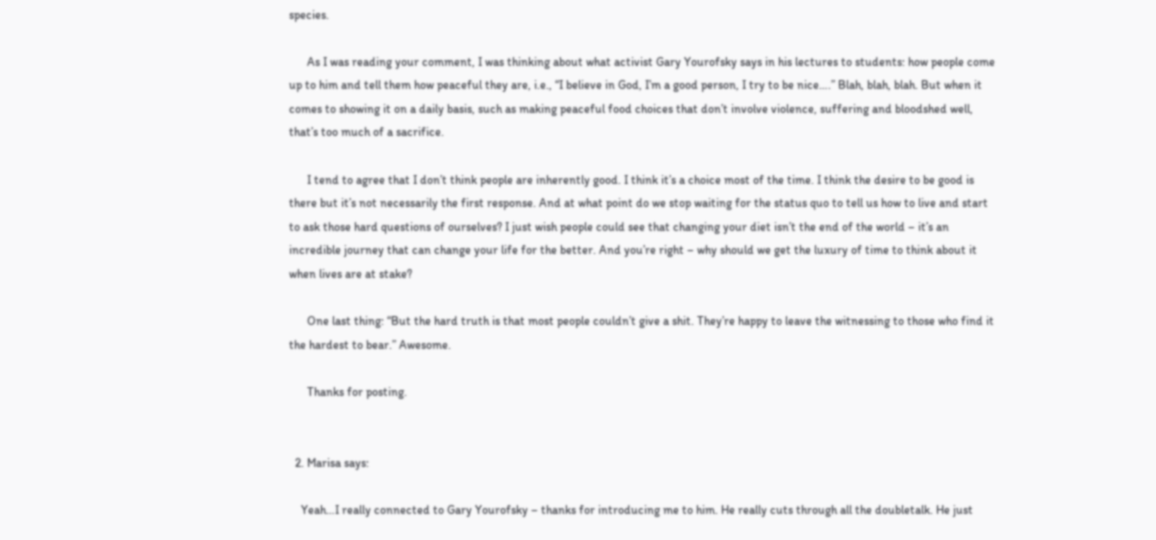species.

      As I was reading your comment, I was thinking about what activist Gary Yourofsky says in his lectures to students: how people come up to him and tell them how peaceful they are, i.e., “I believe in God, I’m a good person, I try to be nice….” Blah, blah, blah. But when it comes to showing it on a daily basis, such as making peaceful food choices that don’t involve violence, suffering and bloodshed well, that’s too much of a sacrifice.

      I tend to agree that I don’t think people are inherently good. I think it’s a choice most of the time. I think the desire to be good is there but it’s not necessarily the first response. And at what point do we stop waiting for the status quo to tell us how to live and start to ask those hard questions of ourselves? I just wish people could see that changing your diet isn’t the end of the world – it’s an incredible journey that can change your life for the better. And you’re right – why should we get the luxury of time to think about it when lives are at stake?

      One last thing: “But the hard truth is that most people couldn’t give a shit. They’re happy to leave the witnessing to those who find it the hardest to bear.” Awesome.

      Thanks for posting.


  2. Marisa says:

    Yeah…I really connected to Gary Yourofsky – thanks for introducing me to him. He really cuts through all the doubletalk. He just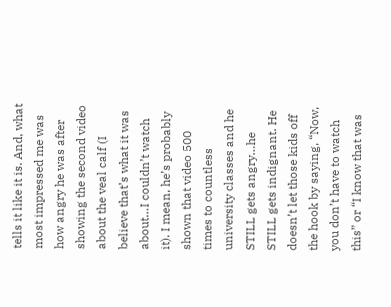tells it like it is. And, what most impressed me was how angry he was after showing the second video about the veal calf (I believe that’s what it was about…I couldn’t watch it). I mean, he’s probably shown that video 500 times to countless university classes and he STILL gets angry…he STILL gets indignant. He doesn’t let those kids off the hook by saying, “Now, you don’t have to watch this” or “I know that was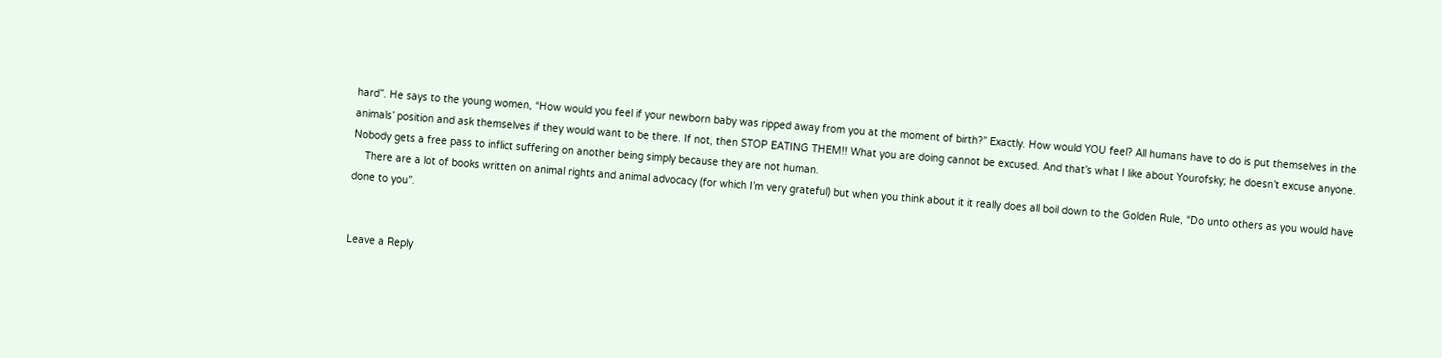hard”. He says to the young women, “How would you feel if your newborn baby was ripped away from you at the moment of birth?” Exactly. How would YOU feel? All humans have to do is put themselves in the animals’ position and ask themselves if they would want to be there. If not, then STOP EATING THEM!! What you are doing cannot be excused. And that’s what I like about Yourofsky; he doesn’t excuse anyone. Nobody gets a free pass to inflict suffering on another being simply because they are not human.
    There are a lot of books written on animal rights and animal advocacy (for which I’m very grateful) but when you think about it it really does all boil down to the Golden Rule, “Do unto others as you would have done to you”.


Leave a Reply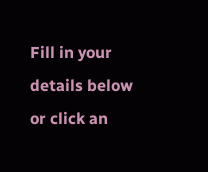Fill in your details below or click an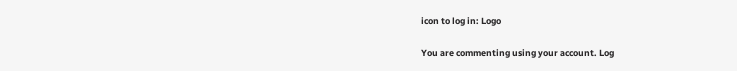icon to log in: Logo

You are commenting using your account. Log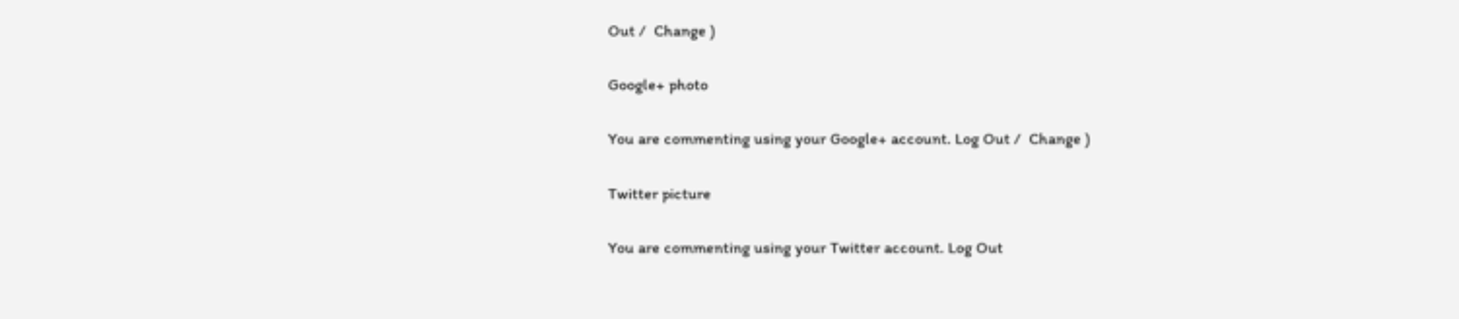Out /  Change )

Google+ photo

You are commenting using your Google+ account. Log Out /  Change )

Twitter picture

You are commenting using your Twitter account. Log Out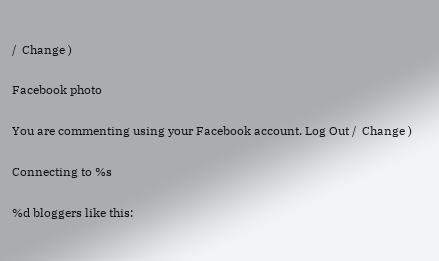/  Change )

Facebook photo

You are commenting using your Facebook account. Log Out /  Change )

Connecting to %s

%d bloggers like this: